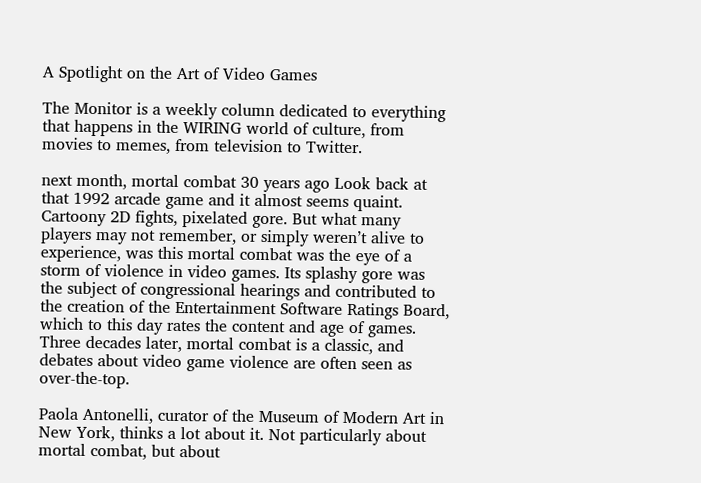A Spotlight on the Art of Video Games

The Monitor is a weekly column dedicated to everything that happens in the WIRING world of culture, from movies to memes, from television to Twitter.

next month, mortal combat 30 years ago Look back at that 1992 arcade game and it almost seems quaint. Cartoony 2D fights, pixelated gore. But what many players may not remember, or simply weren’t alive to experience, was this mortal combat was the eye of a storm of violence in video games. Its splashy gore was the subject of congressional hearings and contributed to the creation of the Entertainment Software Ratings Board, which to this day rates the content and age of games. Three decades later, mortal combat is a classic, and debates about video game violence are often seen as over-the-top.

Paola Antonelli, curator of the Museum of Modern Art in New York, thinks a lot about it. Not particularly about mortal combat, but about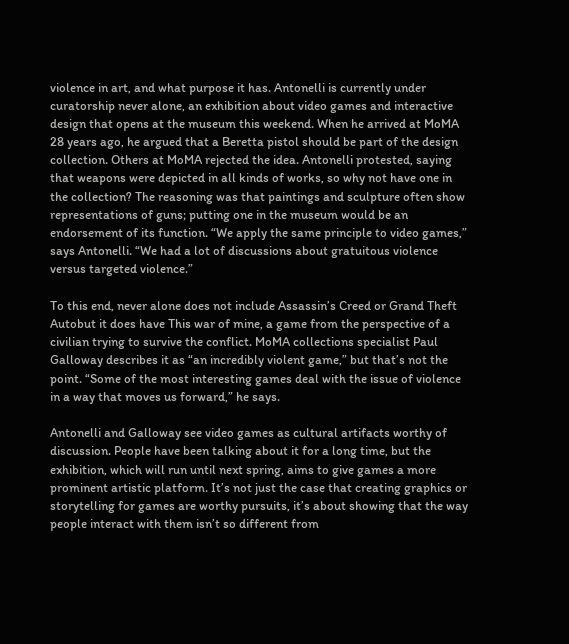violence in art, and what purpose it has. Antonelli is currently under curatorship never alone, an exhibition about video games and interactive design that opens at the museum this weekend. When he arrived at MoMA 28 years ago, he argued that a Beretta pistol should be part of the design collection. Others at MoMA rejected the idea. Antonelli protested, saying that weapons were depicted in all kinds of works, so why not have one in the collection? The reasoning was that paintings and sculpture often show representations of guns; putting one in the museum would be an endorsement of its function. “We apply the same principle to video games,” says Antonelli. “We had a lot of discussions about gratuitous violence versus targeted violence.”

To this end, never alone does not include Assassin’s Creed or Grand Theft Autobut it does have This war of mine, a game from the perspective of a civilian trying to survive the conflict. MoMA collections specialist Paul Galloway describes it as “an incredibly violent game,” but that’s not the point. “Some of the most interesting games deal with the issue of violence in a way that moves us forward,” he says.

Antonelli and Galloway see video games as cultural artifacts worthy of discussion. People have been talking about it for a long time, but the exhibition, which will run until next spring, aims to give games a more prominent artistic platform. It’s not just the case that creating graphics or storytelling for games are worthy pursuits, it’s about showing that the way people interact with them isn’t so different from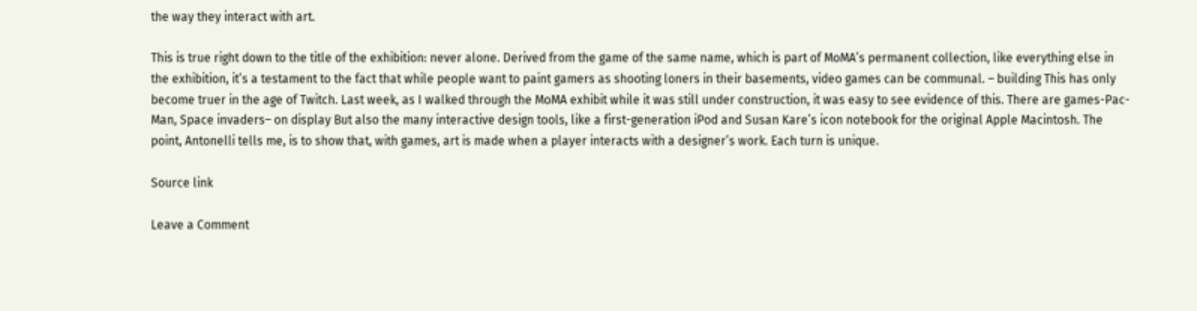the way they interact with art.

This is true right down to the title of the exhibition: never alone. Derived from the game of the same name, which is part of MoMA’s permanent collection, like everything else in the exhibition, it’s a testament to the fact that while people want to paint gamers as shooting loners in their basements, video games can be communal. – building This has only become truer in the age of Twitch. Last week, as I walked through the MoMA exhibit while it was still under construction, it was easy to see evidence of this. There are games-Pac-Man, Space invaders– on display But also the many interactive design tools, like a first-generation iPod and Susan Kare’s icon notebook for the original Apple Macintosh. The point, Antonelli tells me, is to show that, with games, art is made when a player interacts with a designer’s work. Each turn is unique.

Source link

Leave a Comment